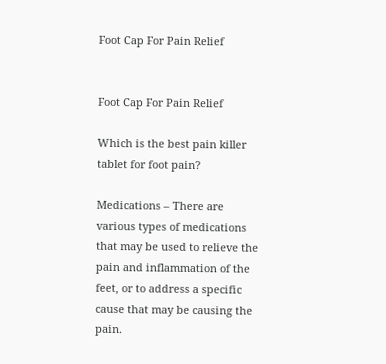Foot Cap For Pain Relief


Foot Cap For Pain Relief

Which is the best pain killer tablet for foot pain?

Medications – There are various types of medications that may be used to relieve the pain and inflammation of the feet, or to address a specific cause that may be causing the pain.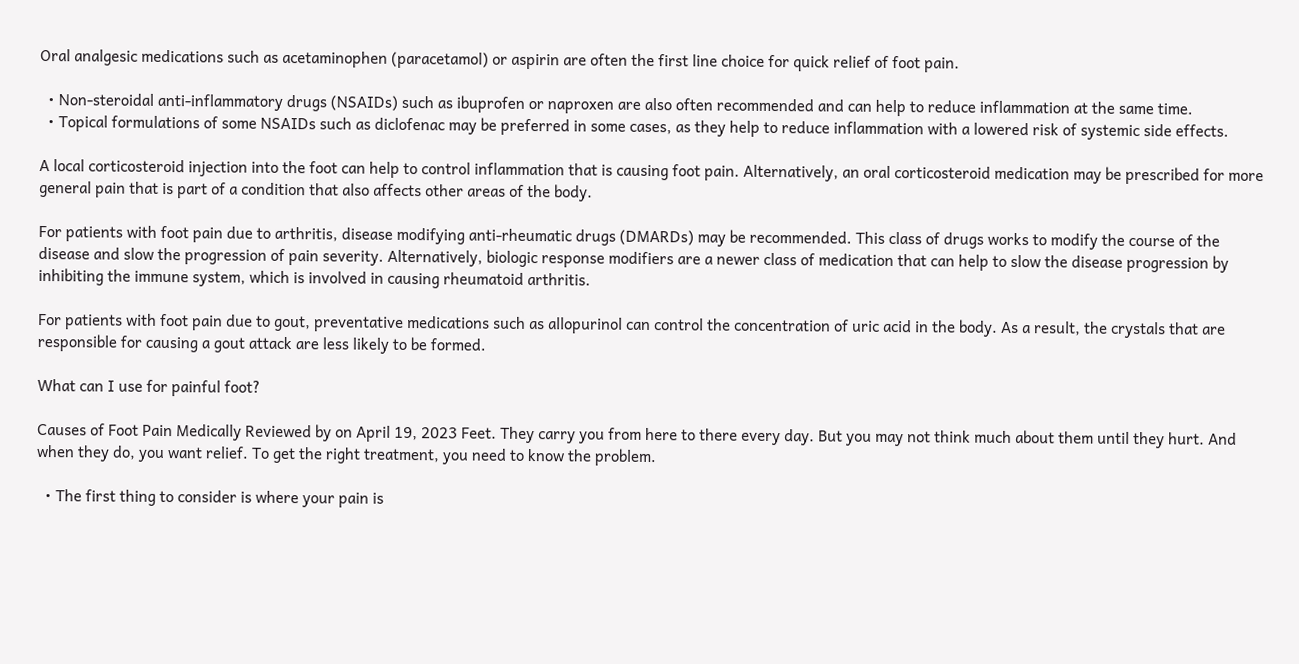Oral analgesic medications such as acetaminophen (paracetamol) or aspirin are often the first line choice for quick relief of foot pain.

  • Non-steroidal anti-inflammatory drugs (NSAIDs) such as ibuprofen or naproxen are also often recommended and can help to reduce inflammation at the same time.
  • Topical formulations of some NSAIDs such as diclofenac may be preferred in some cases, as they help to reduce inflammation with a lowered risk of systemic side effects.

A local corticosteroid injection into the foot can help to control inflammation that is causing foot pain. Alternatively, an oral corticosteroid medication may be prescribed for more general pain that is part of a condition that also affects other areas of the body.

For patients with foot pain due to arthritis, disease modifying anti-rheumatic drugs (DMARDs) may be recommended. This class of drugs works to modify the course of the disease and slow the progression of pain severity. Alternatively, biologic response modifiers are a newer class of medication that can help to slow the disease progression by inhibiting the immune system, which is involved in causing rheumatoid arthritis.

For patients with foot pain due to gout, preventative medications such as allopurinol can control the concentration of uric acid in the body. As a result, the crystals that are responsible for causing a gout attack are less likely to be formed.

What can I use for painful foot?

Causes of Foot Pain Medically Reviewed by on April 19, 2023 Feet. They carry you from here to there every day. But you may not think much about them until they hurt. And when they do, you want relief. To get the right treatment, you need to know the problem.

  • The first thing to consider is where your pain is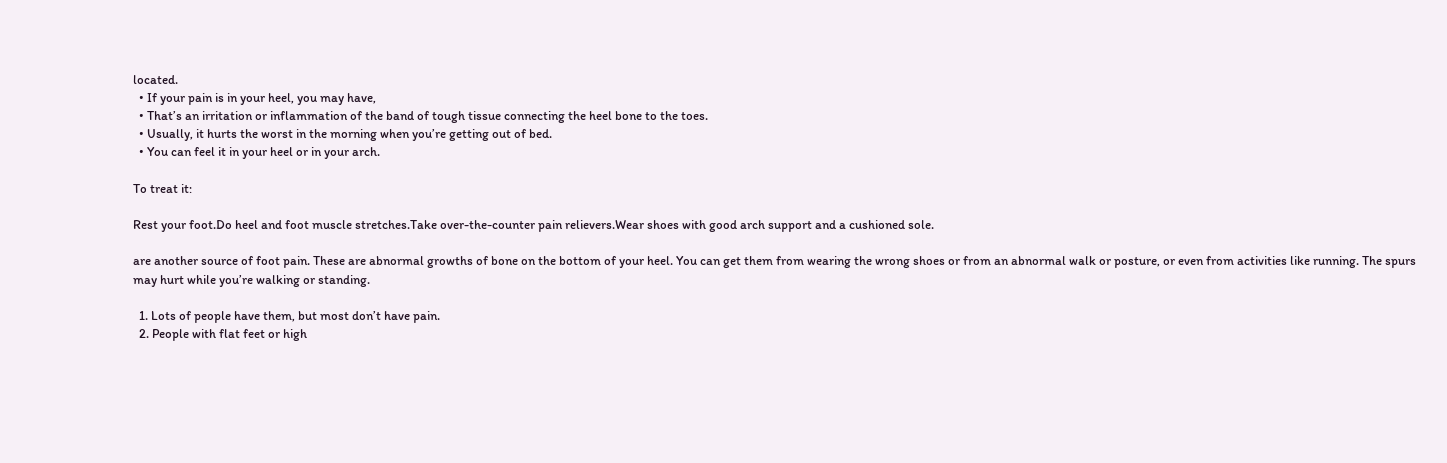located.
  • If your pain is in your heel, you may have,
  • That’s an irritation or inflammation of the band of tough tissue connecting the heel bone to the toes.
  • Usually, it hurts the worst in the morning when you’re getting out of bed.
  • You can feel it in your heel or in your arch.

To treat it:

Rest your foot.Do heel and foot muscle stretches.Take over-the-counter pain relievers.Wear shoes with good arch support and a cushioned sole.

are another source of foot pain. These are abnormal growths of bone on the bottom of your heel. You can get them from wearing the wrong shoes or from an abnormal walk or posture, or even from activities like running. The spurs may hurt while you’re walking or standing.

  1. Lots of people have them, but most don’t have pain.
  2. People with flat feet or high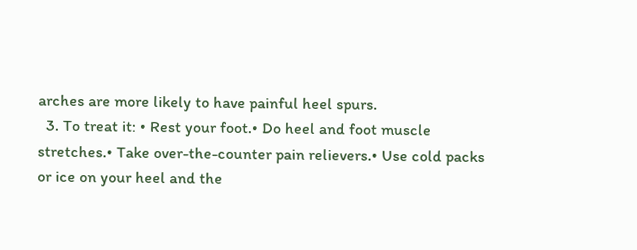arches are more likely to have painful heel spurs.
  3. To treat it: • Rest your foot.• Do heel and foot muscle stretches.• Take over-the-counter pain relievers.• Use cold packs or ice on your heel and the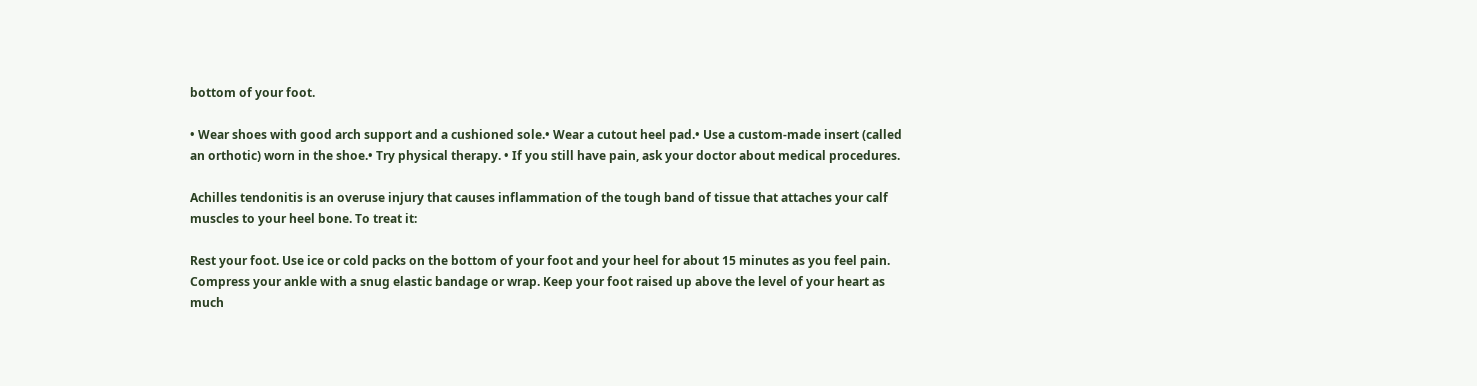bottom of your foot.

• Wear shoes with good arch support and a cushioned sole.• Wear a cutout heel pad.• Use a custom-made insert (called an orthotic) worn in the shoe.• Try physical therapy. • If you still have pain, ask your doctor about medical procedures.

Achilles tendonitis is an overuse injury that causes inflammation of the tough band of tissue that attaches your calf muscles to your heel bone. To treat it:

Rest your foot. Use ice or cold packs on the bottom of your foot and your heel for about 15 minutes as you feel pain. Compress your ankle with a snug elastic bandage or wrap. Keep your foot raised up above the level of your heart as much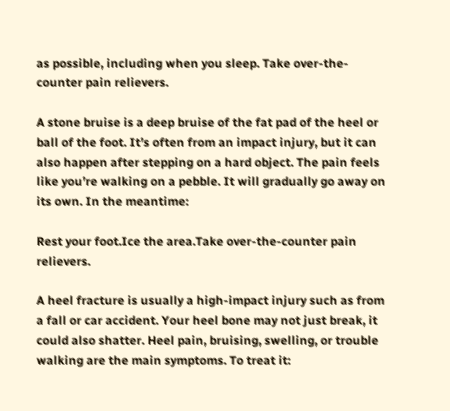as possible, including when you sleep. Take over-the-counter pain relievers.

A stone bruise is a deep bruise of the fat pad of the heel or ball of the foot. It’s often from an impact injury, but it can also happen after stepping on a hard object. The pain feels like you’re walking on a pebble. It will gradually go away on its own. In the meantime:

Rest your foot.Ice the area.Take over-the-counter pain relievers.

A heel fracture is usually a high-impact injury such as from a fall or car accident. Your heel bone may not just break, it could also shatter. Heel pain, bruising, swelling, or trouble walking are the main symptoms. To treat it: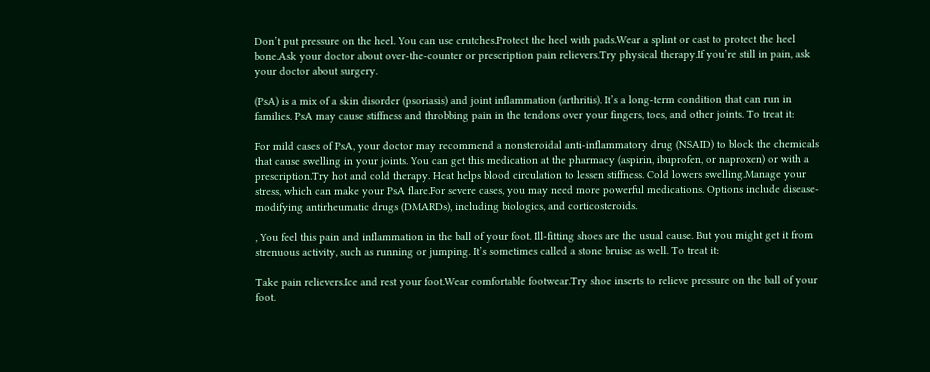Don’t put pressure on the heel. You can use crutches.Protect the heel with pads.Wear a splint or cast to protect the heel bone.Ask your doctor about over-the-counter or prescription pain relievers.Try physical therapy.If you’re still in pain, ask your doctor about surgery.

(PsA) is a mix of a skin disorder (psoriasis) and joint inflammation (arthritis). It’s a long-term condition that can run in families. PsA may cause stiffness and throbbing pain in the tendons over your fingers, toes, and other joints. To treat it:

For mild cases of PsA, your doctor may recommend a nonsteroidal anti-inflammatory drug (NSAID) to block the chemicals that cause swelling in your joints. You can get this medication at the pharmacy (aspirin, ibuprofen, or naproxen) or with a prescription.Try hot and cold therapy. Heat helps blood circulation to lessen stiffness. Cold lowers swelling.Manage your stress, which can make your PsA flare.For severe cases, you may need more powerful medications. Options include disease-modifying antirheumatic drugs (DMARDs), including biologics, and corticosteroids.

, You feel this pain and inflammation in the ball of your foot. Ill-fitting shoes are the usual cause. But you might get it from strenuous activity, such as running or jumping. It’s sometimes called a stone bruise as well. To treat it:

Take pain relievers.Ice and rest your foot.Wear comfortable footwear.Try shoe inserts to relieve pressure on the ball of your foot.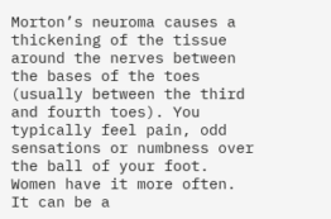Morton’s neuroma causes a thickening of the tissue around the nerves between the bases of the toes (usually between the third and fourth toes). You typically feel pain, odd sensations or numbness over the ball of your foot. Women have it more often. It can be a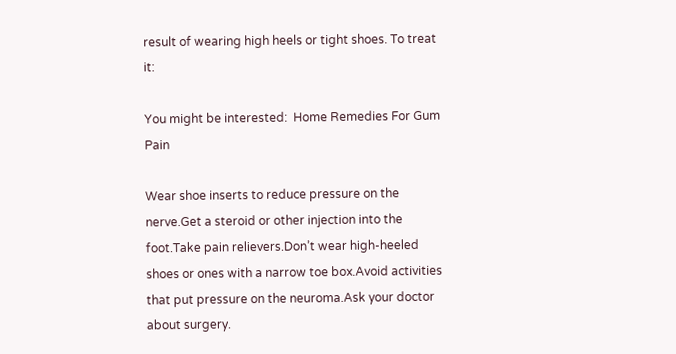result of wearing high heels or tight shoes. To treat it:

You might be interested:  Home Remedies For Gum Pain

Wear shoe inserts to reduce pressure on the nerve.Get a steroid or other injection into the foot.Take pain relievers.Don’t wear high-heeled shoes or ones with a narrow toe box.Avoid activities that put pressure on the neuroma.Ask your doctor about surgery.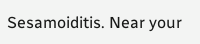Sesamoiditis. Near your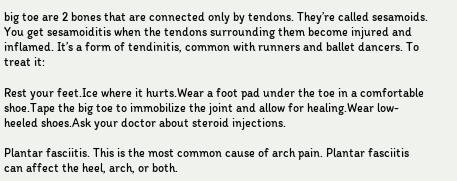big toe are 2 bones that are connected only by tendons. They’re called sesamoids. You get sesamoiditis when the tendons surrounding them become injured and inflamed. It’s a form of tendinitis, common with runners and ballet dancers. To treat it:

Rest your feet.Ice where it hurts.Wear a foot pad under the toe in a comfortable shoe.Tape the big toe to immobilize the joint and allow for healing.Wear low-heeled shoes.Ask your doctor about steroid injections.

Plantar fasciitis. This is the most common cause of arch pain. Plantar fasciitis can affect the heel, arch, or both.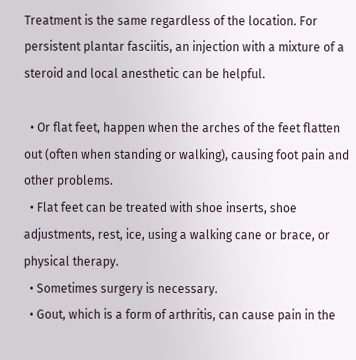Treatment is the same regardless of the location. For persistent plantar fasciitis, an injection with a mixture of a steroid and local anesthetic can be helpful.

  • Or flat feet, happen when the arches of the feet flatten out (often when standing or walking), causing foot pain and other problems.
  • Flat feet can be treated with shoe inserts, shoe adjustments, rest, ice, using a walking cane or brace, or physical therapy.
  • Sometimes surgery is necessary.
  • Gout, which is a form of arthritis, can cause pain in the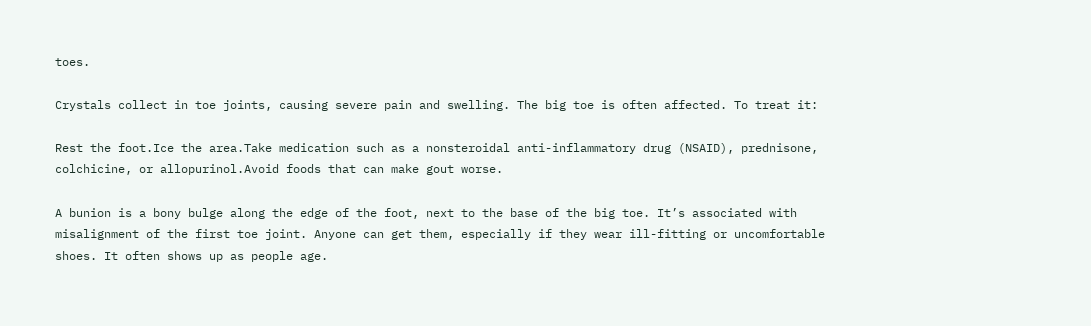toes.

Crystals collect in toe joints, causing severe pain and swelling. The big toe is often affected. To treat it:

Rest the foot.Ice the area.Take medication such as a nonsteroidal anti-inflammatory drug (NSAID), prednisone, colchicine, or allopurinol.Avoid foods that can make gout worse.

A bunion is a bony bulge along the edge of the foot, next to the base of the big toe. It’s associated with misalignment of the first toe joint. Anyone can get them, especially if they wear ill-fitting or uncomfortable shoes. It often shows up as people age.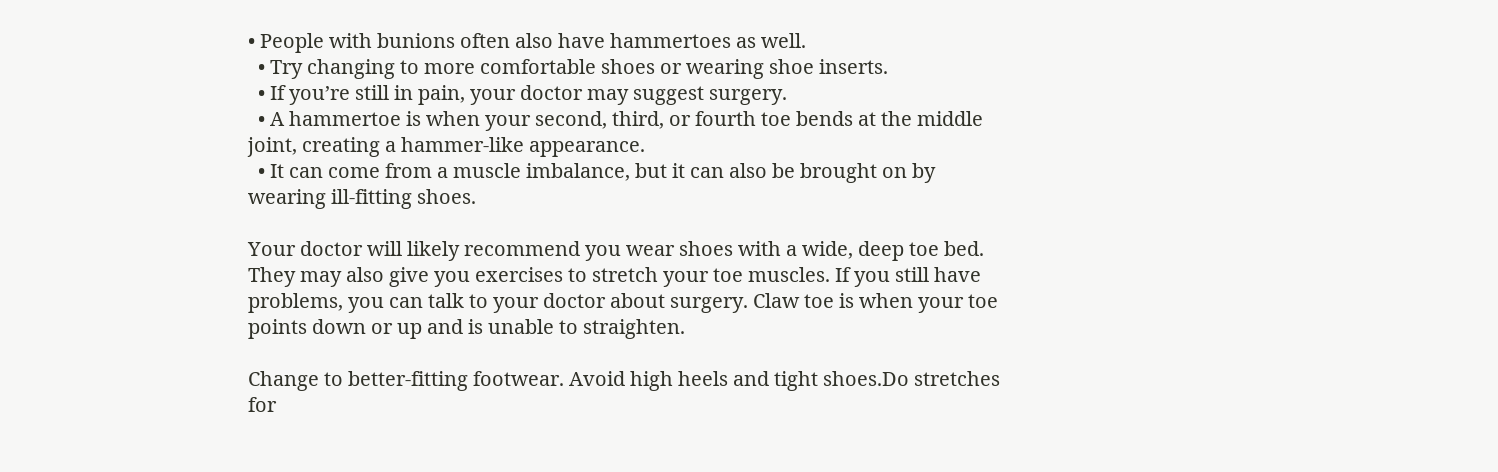• People with bunions often also have hammertoes as well.
  • Try changing to more comfortable shoes or wearing shoe inserts.
  • If you’re still in pain, your doctor may suggest surgery.
  • A hammertoe is when your second, third, or fourth toe bends at the middle joint, creating a hammer-like appearance.
  • It can come from a muscle imbalance, but it can also be brought on by wearing ill-fitting shoes.

Your doctor will likely recommend you wear shoes with a wide, deep toe bed. They may also give you exercises to stretch your toe muscles. If you still have problems, you can talk to your doctor about surgery. Claw toe is when your toe points down or up and is unable to straighten.

Change to better-fitting footwear. Avoid high heels and tight shoes.Do stretches for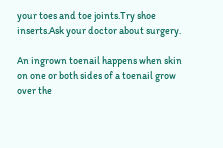your toes and toe joints.Try shoe inserts.Ask your doctor about surgery.

An ingrown toenail happens when skin on one or both sides of a toenail grow over the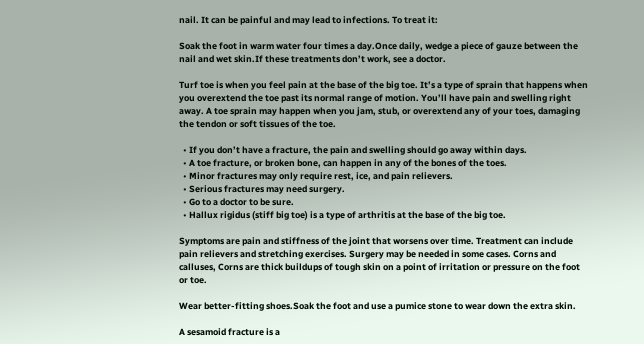nail. It can be painful and may lead to infections. To treat it:

Soak the foot in warm water four times a day.Once daily, wedge a piece of gauze between the nail and wet skin.If these treatments don’t work, see a doctor.

Turf toe is when you feel pain at the base of the big toe. It’s a type of sprain that happens when you overextend the toe past its normal range of motion. You’ll have pain and swelling right away. A toe sprain may happen when you jam, stub, or overextend any of your toes, damaging the tendon or soft tissues of the toe.

  • If you don’t have a fracture, the pain and swelling should go away within days.
  • A toe fracture, or broken bone, can happen in any of the bones of the toes.
  • Minor fractures may only require rest, ice, and pain relievers.
  • Serious fractures may need surgery.
  • Go to a doctor to be sure.
  • Hallux rigidus (stiff big toe) is a type of arthritis at the base of the big toe.

Symptoms are pain and stiffness of the joint that worsens over time. Treatment can include pain relievers and stretching exercises. Surgery may be needed in some cases. Corns and calluses, Corns are thick buildups of tough skin on a point of irritation or pressure on the foot or toe.

Wear better-fitting shoes.Soak the foot and use a pumice stone to wear down the extra skin.

A sesamoid fracture is a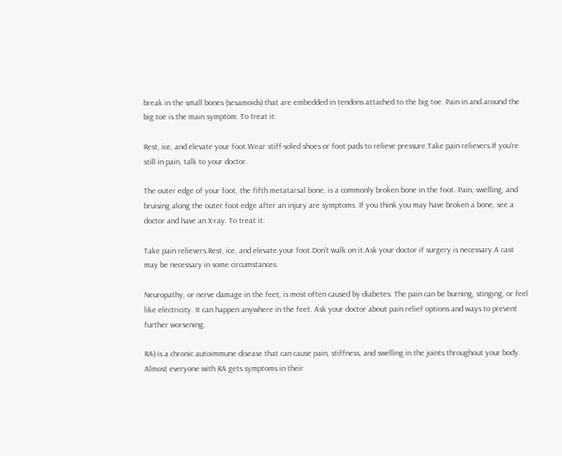break in the small bones (sesamoids) that are embedded in tendons attached to the big toe. Pain in and around the big toe is the main symptom. To treat it:

Rest, ice, and elevate your foot.Wear stiff-soled shoes or foot pads to relieve pressure.Take pain relievers.If you’re still in pain, talk to your doctor.

The outer edge of your foot, the fifth metatarsal bone, is a commonly broken bone in the foot. Pain, swelling, and bruising along the outer foot edge after an injury are symptoms. If you think you may have broken a bone, see a doctor and have an X-ray. To treat it:

Take pain relievers.Rest, ice, and elevate your foot.Don’t walk on it.Ask your doctor if surgery is necessary.A cast may be necessary in some circumstances.

Neuropathy, or nerve damage in the feet, is most often caused by diabetes. The pain can be burning, stinging, or feel like electricity. It can happen anywhere in the feet. Ask your doctor about pain relief options and ways to prevent further worsening.

RA) is a chronic autoimmune disease that can cause pain, stiffness, and swelling in the joints throughout your body. Almost everyone with RA gets symptoms in their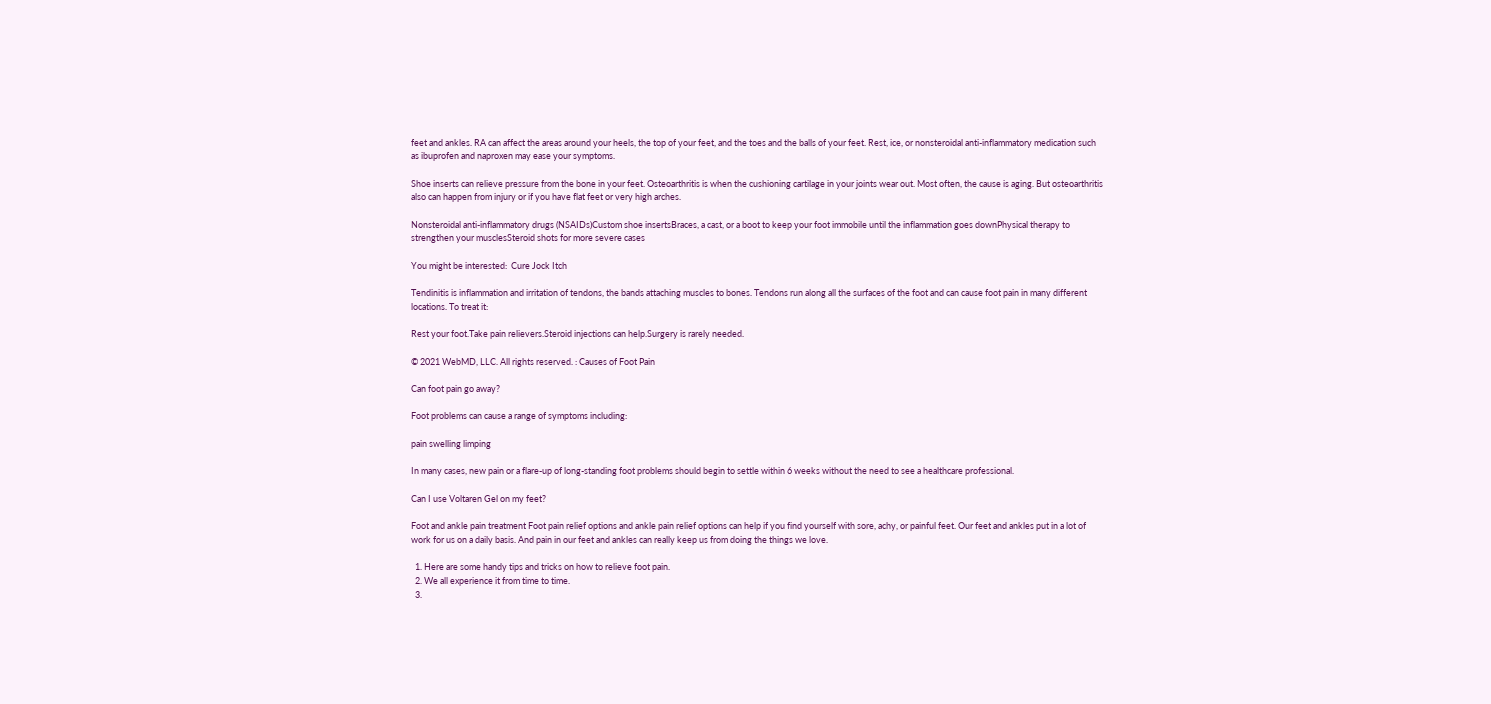feet and ankles. RA can affect the areas around your heels, the top of your feet, and the toes and the balls of your feet. Rest, ice, or nonsteroidal anti-inflammatory medication such as ibuprofen and naproxen may ease your symptoms.

Shoe inserts can relieve pressure from the bone in your feet. Osteoarthritis is when the cushioning cartilage in your joints wear out. Most often, the cause is aging. But osteoarthritis also can happen from injury or if you have flat feet or very high arches.

Nonsteroidal anti-inflammatory drugs (NSAIDs)Custom shoe insertsBraces, a cast, or a boot to keep your foot immobile until the inflammation goes downPhysical therapy to strengthen your musclesSteroid shots for more severe cases

You might be interested:  Cure Jock Itch

Tendinitis is inflammation and irritation of tendons, the bands attaching muscles to bones. Tendons run along all the surfaces of the foot and can cause foot pain in many different locations. To treat it:

Rest your foot.Take pain relievers.Steroid injections can help.Surgery is rarely needed.

© 2021 WebMD, LLC. All rights reserved. : Causes of Foot Pain

Can foot pain go away?

Foot problems can cause a range of symptoms including:

pain swelling limping

In many cases, new pain or a flare-up of long-standing foot problems should begin to settle within 6 weeks without the need to see a healthcare professional.

Can I use Voltaren Gel on my feet?

Foot and ankle pain treatment Foot pain relief options and ankle pain relief options can help if you find yourself with sore, achy, or painful feet. Our feet and ankles put in a lot of work for us on a daily basis. And pain in our feet and ankles can really keep us from doing the things we love.

  1. Here are some handy tips and tricks on how to relieve foot pain.
  2. We all experience it from time to time.
  3.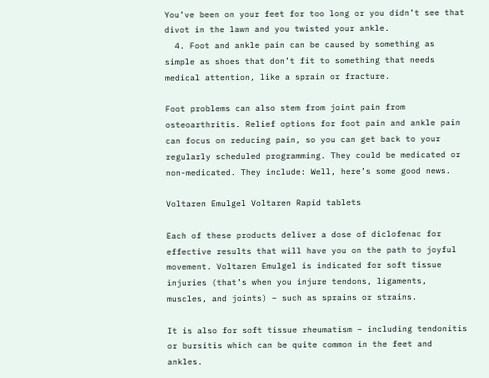You’ve been on your feet for too long or you didn’t see that divot in the lawn and you twisted your ankle.
  4. Foot and ankle pain can be caused by something as simple as shoes that don’t fit to something that needs medical attention, like a sprain or fracture.

Foot problems can also stem from joint pain from osteoarthritis. Relief options for foot pain and ankle pain can focus on reducing pain, so you can get back to your regularly scheduled programming. They could be medicated or non-medicated. They include: Well, here’s some good news.

Voltaren Emulgel Voltaren Rapid tablets

Each of these products deliver a dose of diclofenac for effective results that will have you on the path to joyful movement. Voltaren Emulgel is indicated for soft tissue injuries (that’s when you injure tendons, ligaments, muscles, and joints) – such as sprains or strains.

It is also for soft tissue rheumatism – including tendonitis or bursitis which can be quite common in the feet and ankles.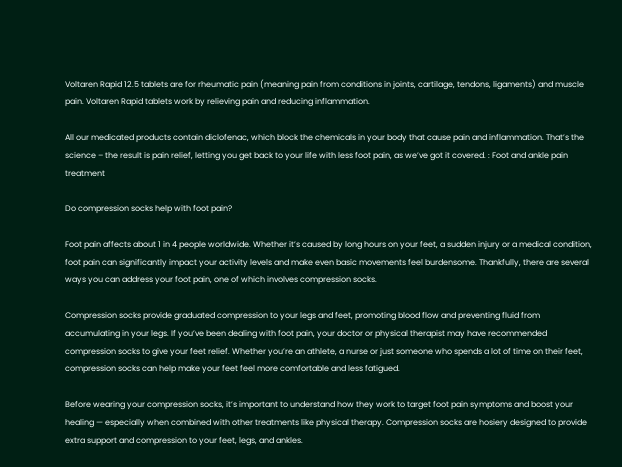Voltaren Rapid 12.5 tablets are for rheumatic pain (meaning pain from conditions in joints, cartilage, tendons, ligaments) and muscle pain. Voltaren Rapid tablets work by relieving pain and reducing inflammation.

All our medicated products contain diclofenac, which block the chemicals in your body that cause pain and inflammation. That’s the science – the result is pain relief, letting you get back to your life with less foot pain, as we’ve got it covered. : Foot and ankle pain treatment

Do compression socks help with foot pain?

Foot pain affects about 1 in 4 people worldwide. Whether it’s caused by long hours on your feet, a sudden injury or a medical condition, foot pain can significantly impact your activity levels and make even basic movements feel burdensome. Thankfully, there are several ways you can address your foot pain, one of which involves compression socks.

Compression socks provide graduated compression to your legs and feet, promoting blood flow and preventing fluid from accumulating in your legs. If you’ve been dealing with foot pain, your doctor or physical therapist may have recommended compression socks to give your feet relief. Whether you’re an athlete, a nurse or just someone who spends a lot of time on their feet, compression socks can help make your feet feel more comfortable and less fatigued.

Before wearing your compression socks, it’s important to understand how they work to target foot pain symptoms and boost your healing — especially when combined with other treatments like physical therapy. Compression socks are hosiery designed to provide extra support and compression to your feet, legs, and ankles.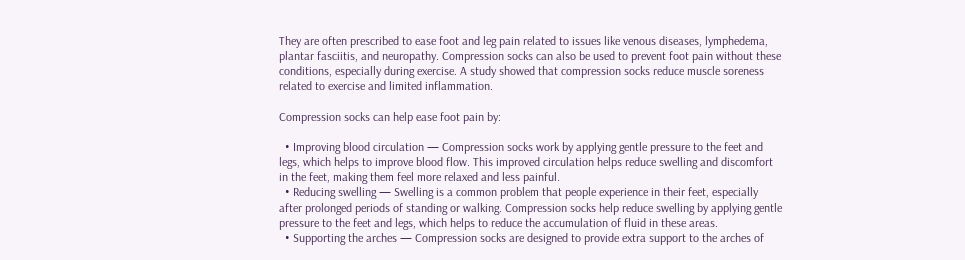They are often prescribed to ease foot and leg pain related to issues like venous diseases, lymphedema, plantar fasciitis, and neuropathy. Compression socks can also be used to prevent foot pain without these conditions, especially during exercise. A study showed that compression socks reduce muscle soreness related to exercise and limited inflammation.

Compression socks can help ease foot pain by:

  • Improving blood circulation — Compression socks work by applying gentle pressure to the feet and legs, which helps to improve blood flow. This improved circulation helps reduce swelling and discomfort in the feet, making them feel more relaxed and less painful.
  • Reducing swelling — Swelling is a common problem that people experience in their feet, especially after prolonged periods of standing or walking. Compression socks help reduce swelling by applying gentle pressure to the feet and legs, which helps to reduce the accumulation of fluid in these areas.
  • Supporting the arches — Compression socks are designed to provide extra support to the arches of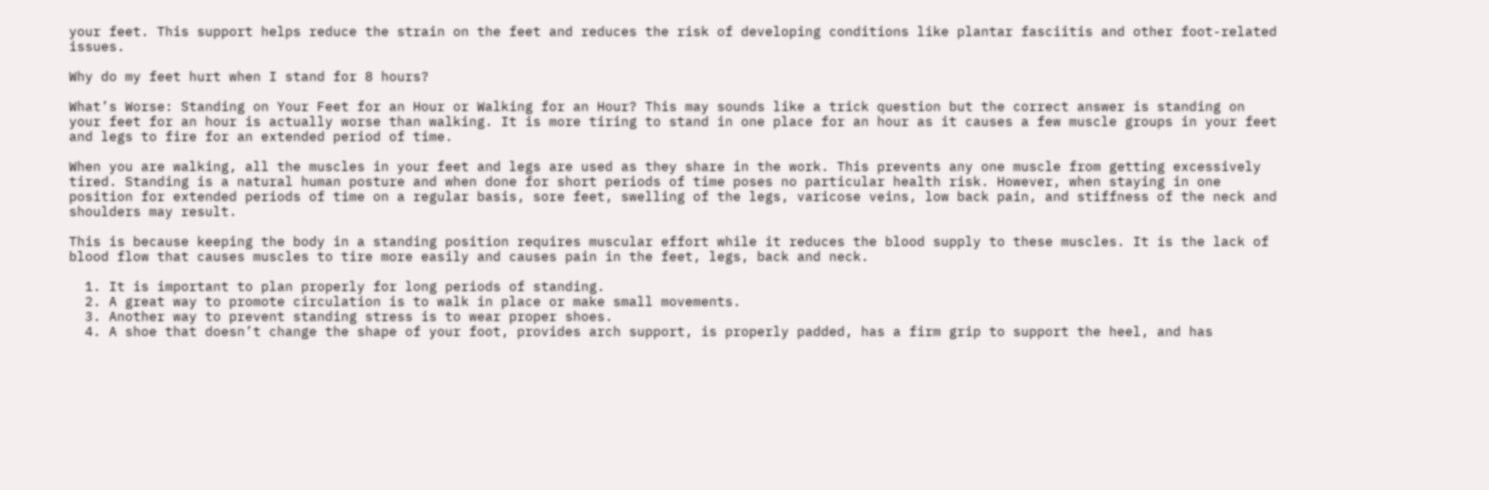your feet. This support helps reduce the strain on the feet and reduces the risk of developing conditions like plantar fasciitis and other foot-related issues.

Why do my feet hurt when I stand for 8 hours?

What’s Worse: Standing on Your Feet for an Hour or Walking for an Hour? This may sounds like a trick question but the correct answer is standing on your feet for an hour is actually worse than walking. It is more tiring to stand in one place for an hour as it causes a few muscle groups in your feet and legs to fire for an extended period of time.

When you are walking, all the muscles in your feet and legs are used as they share in the work. This prevents any one muscle from getting excessively tired. Standing is a natural human posture and when done for short periods of time poses no particular health risk. However, when staying in one position for extended periods of time on a regular basis, sore feet, swelling of the legs, varicose veins, low back pain, and stiffness of the neck and shoulders may result.

This is because keeping the body in a standing position requires muscular effort while it reduces the blood supply to these muscles. It is the lack of blood flow that causes muscles to tire more easily and causes pain in the feet, legs, back and neck.

  1. It is important to plan properly for long periods of standing.
  2. A great way to promote circulation is to walk in place or make small movements.
  3. Another way to prevent standing stress is to wear proper shoes.
  4. A shoe that doesn’t change the shape of your foot, provides arch support, is properly padded, has a firm grip to support the heel, and has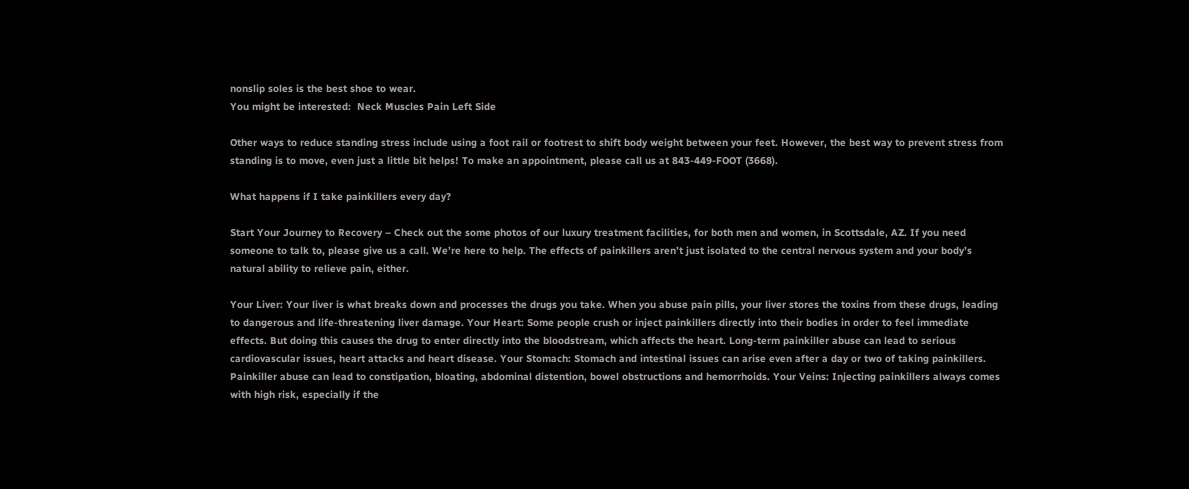nonslip soles is the best shoe to wear.
You might be interested:  Neck Muscles Pain Left Side

Other ways to reduce standing stress include using a foot rail or footrest to shift body weight between your feet. However, the best way to prevent stress from standing is to move, even just a little bit helps! To make an appointment, please call us at 843-449-FOOT (3668).

What happens if I take painkillers every day?

Start Your Journey to Recovery – Check out the some photos of our luxury treatment facilities, for both men and women, in Scottsdale, AZ. If you need someone to talk to, please give us a call. We’re here to help. The effects of painkillers aren’t just isolated to the central nervous system and your body’s natural ability to relieve pain, either.

Your Liver: Your liver is what breaks down and processes the drugs you take. When you abuse pain pills, your liver stores the toxins from these drugs, leading to dangerous and life-threatening liver damage. Your Heart: Some people crush or inject painkillers directly into their bodies in order to feel immediate effects. But doing this causes the drug to enter directly into the bloodstream, which affects the heart. Long-term painkiller abuse can lead to serious cardiovascular issues, heart attacks and heart disease. Your Stomach: Stomach and intestinal issues can arise even after a day or two of taking painkillers. Painkiller abuse can lead to constipation, bloating, abdominal distention, bowel obstructions and hemorrhoids. Your Veins: Injecting painkillers always comes with high risk, especially if the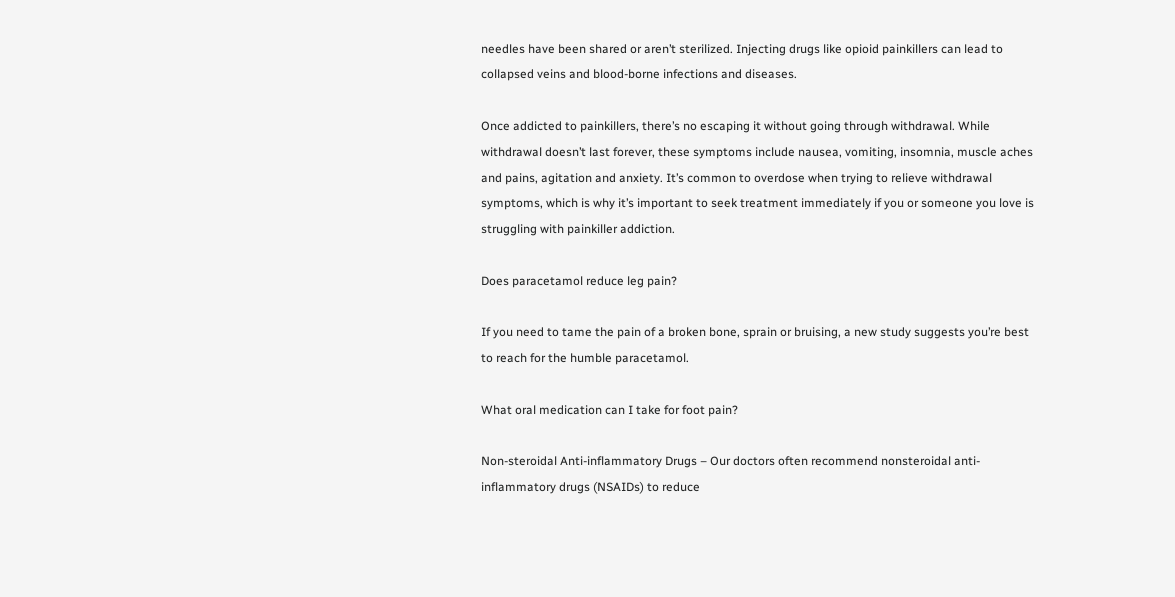needles have been shared or aren’t sterilized. Injecting drugs like opioid painkillers can lead to collapsed veins and blood-borne infections and diseases.

Once addicted to painkillers, there’s no escaping it without going through withdrawal. While withdrawal doesn’t last forever, these symptoms include nausea, vomiting, insomnia, muscle aches and pains, agitation and anxiety. It’s common to overdose when trying to relieve withdrawal symptoms, which is why it’s important to seek treatment immediately if you or someone you love is struggling with painkiller addiction.

Does paracetamol reduce leg pain?

If you need to tame the pain of a broken bone, sprain or bruising, a new study suggests you’re best to reach for the humble paracetamol.

What oral medication can I take for foot pain?

Non-steroidal Anti-inflammatory Drugs – Our doctors often recommend nonsteroidal anti-inflammatory drugs (NSAIDs) to reduce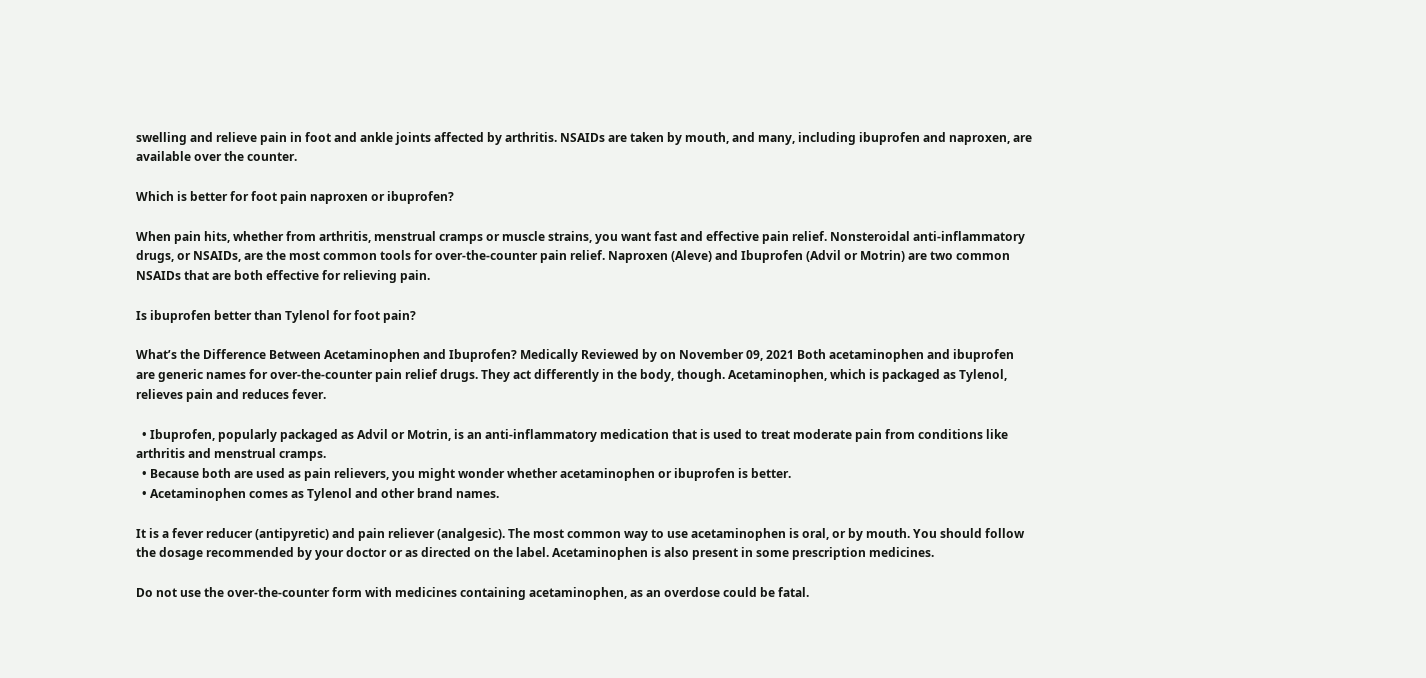swelling and relieve pain in foot and ankle joints affected by arthritis. NSAIDs are taken by mouth, and many, including ibuprofen and naproxen, are available over the counter.

Which is better for foot pain naproxen or ibuprofen?

When pain hits, whether from arthritis, menstrual cramps or muscle strains, you want fast and effective pain relief. Nonsteroidal anti-inflammatory drugs, or NSAIDs, are the most common tools for over-the-counter pain relief. Naproxen (Aleve) and Ibuprofen (Advil or Motrin) are two common NSAIDs that are both effective for relieving pain.

Is ibuprofen better than Tylenol for foot pain?

What’s the Difference Between Acetaminophen and Ibuprofen? Medically Reviewed by on November 09, 2021 Both acetaminophen and ibuprofen are generic names for over-the-counter pain relief drugs. They act differently in the body, though. Acetaminophen, which is packaged as Tylenol, relieves pain and reduces fever.

  • Ibuprofen, popularly packaged as Advil or Motrin, is an anti-inflammatory medication that is used to treat moderate pain from conditions like arthritis and menstrual cramps.
  • Because both are used as pain relievers, you might wonder whether acetaminophen or ibuprofen is better.
  • Acetaminophen comes as Tylenol and other brand names.

It is a fever reducer (antipyretic) and pain reliever (analgesic). The most common way to use acetaminophen is oral, or by mouth. You should follow the dosage recommended by your doctor or as directed on the label. Acetaminophen is also present in some prescription medicines.

Do not use the over-the-counter form with medicines containing acetaminophen, as an overdose could be fatal.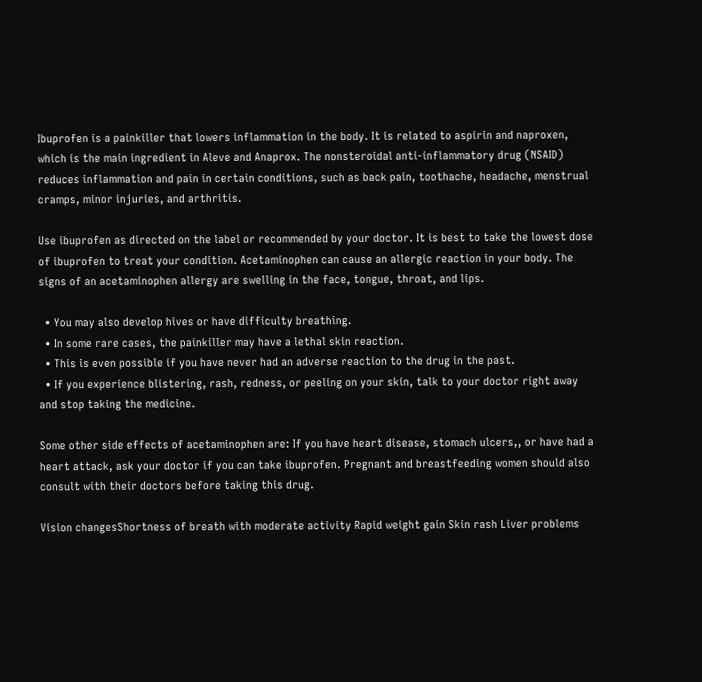Ibuprofen is a painkiller that lowers inflammation in the body. It is related to aspirin and naproxen, which is the main ingredient in Aleve and Anaprox. The nonsteroidal anti-inflammatory drug (NSAID) reduces inflammation and pain in certain conditions, such as back pain, toothache, headache, menstrual cramps, minor injuries, and arthritis.

Use ibuprofen as directed on the label or recommended by your doctor. It is best to take the lowest dose of ibuprofen to treat your condition. Acetaminophen can cause an allergic reaction in your body. The signs of an acetaminophen allergy are swelling in the face, tongue, throat, and lips.

  • You may also develop hives or have difficulty breathing.
  • In some rare cases, the painkiller may have a lethal skin reaction.
  • This is even possible if you have never had an adverse reaction to the drug in the past.
  • If you experience blistering, rash, redness, or peeling on your skin, talk to your doctor right away and stop taking the medicine.

Some other side effects of acetaminophen are: If you have heart disease, stomach ulcers,, or have had a heart attack, ask your doctor if you can take ibuprofen. Pregnant and breastfeeding women should also consult with their doctors before taking this drug.

Vision changesShortness of breath with moderate activity Rapid weight gain Skin rash Liver problems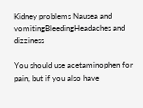Kidney problems Nausea and vomitingBleedingHeadaches and dizziness

You should use acetaminophen for pain, but if you also have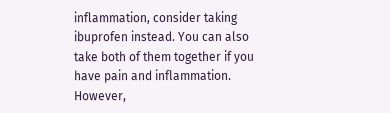inflammation, consider taking ibuprofen instead. You can also take both of them together if you have pain and inflammation. However,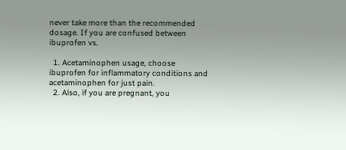never take more than the recommended dosage. If you are confused between ibuprofen vs.

  1. Acetaminophen usage, choose ibuprofen for inflammatory conditions and acetaminophen for just pain.
  2. Also, if you are pregnant, you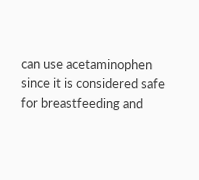can use acetaminophen since it is considered safe for breastfeeding and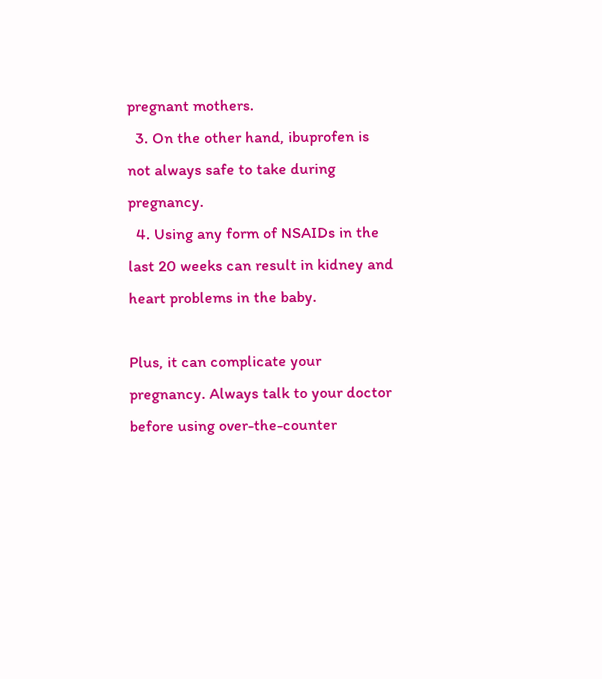pregnant mothers.
  3. On the other hand, ibuprofen is not always safe to take during pregnancy.
  4. Using any form of NSAIDs in the last 20 weeks can result in kidney and heart problems in the baby.

Plus, it can complicate your pregnancy. Always talk to your doctor before using over-the-counter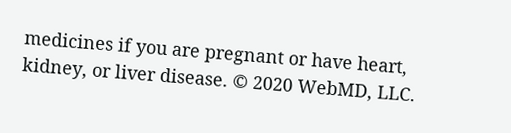medicines if you are pregnant or have heart, kidney, or liver disease. © 2020 WebMD, LLC.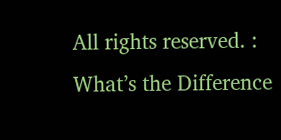All rights reserved. : What’s the Difference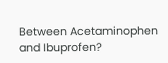Between Acetaminophen and Ibuprofen?